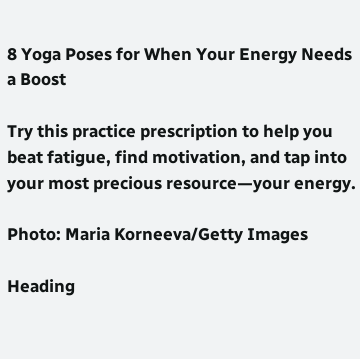8 Yoga Poses for When Your Energy Needs a Boost

Try this practice prescription to help you beat fatigue, find motivation, and tap into your most precious resource—your energy.

Photo: Maria Korneeva/Getty Images

Heading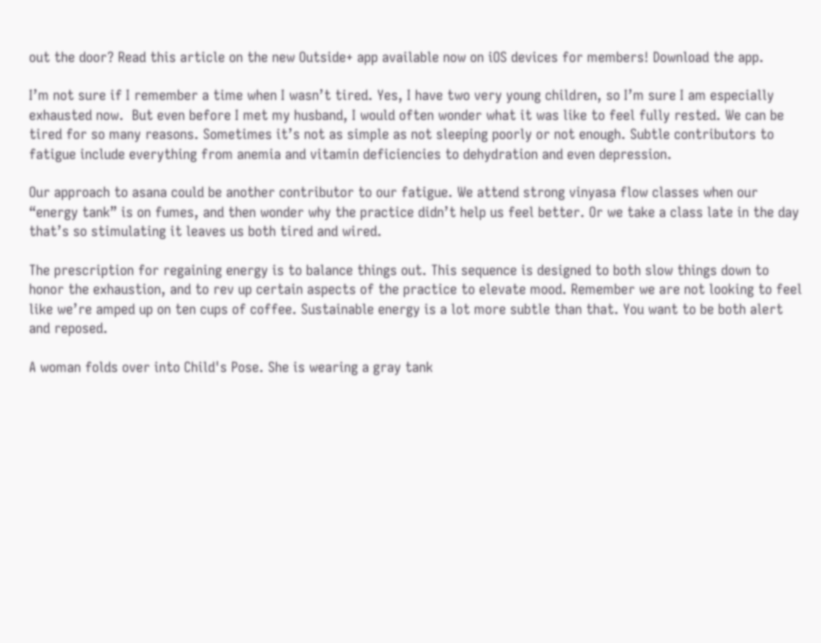out the door? Read this article on the new Outside+ app available now on iOS devices for members! Download the app.

I’m not sure if I remember a time when I wasn’t tired. Yes, I have two very young children, so I’m sure I am especially exhausted now.  But even before I met my husband, I would often wonder what it was like to feel fully rested. We can be tired for so many reasons. Sometimes it’s not as simple as not sleeping poorly or not enough. Subtle contributors to fatigue include everything from anemia and vitamin deficiencies to dehydration and even depression.

Our approach to asana could be another contributor to our fatigue. We attend strong vinyasa flow classes when our “energy tank” is on fumes, and then wonder why the practice didn’t help us feel better. Or we take a class late in the day that’s so stimulating it leaves us both tired and wired.

The prescription for regaining energy is to balance things out. This sequence is designed to both slow things down to honor the exhaustion, and to rev up certain aspects of the practice to elevate mood. Remember we are not looking to feel like we’re amped up on ten cups of coffee. Sustainable energy is a lot more subtle than that. You want to be both alert and reposed.

A woman folds over into Child's Pose. She is wearing a gray tank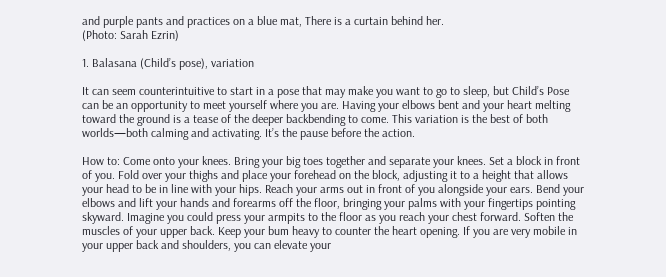and purple pants and practices on a blue mat, There is a curtain behind her.
(Photo: Sarah Ezrin)

1. Balasana (Child’s pose), variation

It can seem counterintuitive to start in a pose that may make you want to go to sleep, but Child’s Pose can be an opportunity to meet yourself where you are. Having your elbows bent and your heart melting toward the ground is a tease of the deeper backbending to come. This variation is the best of both worlds—both calming and activating. It’s the pause before the action.

How to: Come onto your knees. Bring your big toes together and separate your knees. Set a block in front of you. Fold over your thighs and place your forehead on the block, adjusting it to a height that allows your head to be in line with your hips. Reach your arms out in front of you alongside your ears. Bend your elbows and lift your hands and forearms off the floor, bringing your palms with your fingertips pointing skyward. Imagine you could press your armpits to the floor as you reach your chest forward. Soften the muscles of your upper back. Keep your bum heavy to counter the heart opening. If you are very mobile in your upper back and shoulders, you can elevate your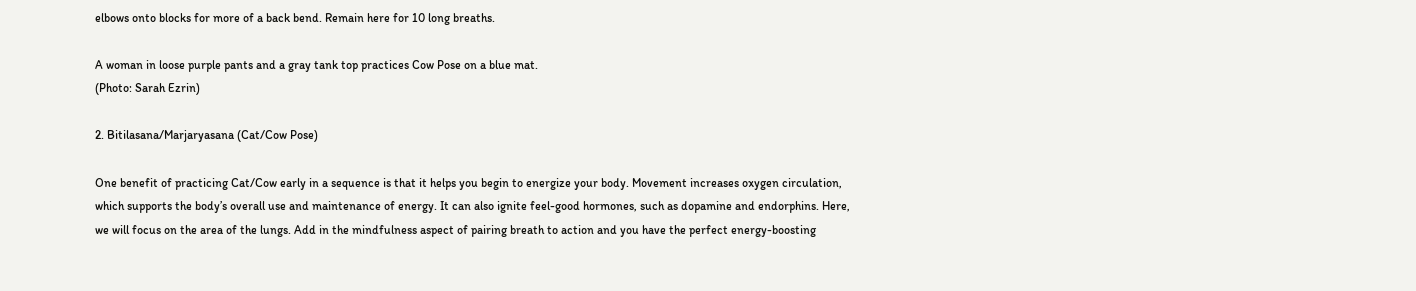elbows onto blocks for more of a back bend. Remain here for 10 long breaths.

A woman in loose purple pants and a gray tank top practices Cow Pose on a blue mat.
(Photo: Sarah Ezrin)

2. Bitilasana/Marjaryasana (Cat/Cow Pose)

One benefit of practicing Cat/Cow early in a sequence is that it helps you begin to energize your body. Movement increases oxygen circulation, which supports the body’s overall use and maintenance of energy. It can also ignite feel-good hormones, such as dopamine and endorphins. Here, we will focus on the area of the lungs. Add in the mindfulness aspect of pairing breath to action and you have the perfect energy-boosting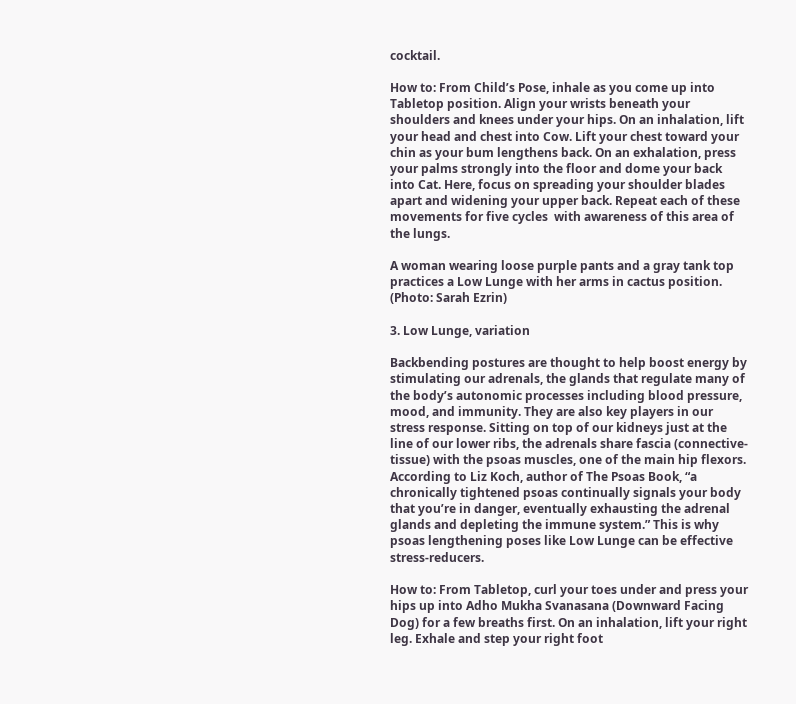cocktail.

How to: From Child’s Pose, inhale as you come up into Tabletop position. Align your wrists beneath your shoulders and knees under your hips. On an inhalation, lift your head and chest into Cow. Lift your chest toward your chin as your bum lengthens back. On an exhalation, press your palms strongly into the floor and dome your back into Cat. Here, focus on spreading your shoulder blades apart and widening your upper back. Repeat each of these movements for five cycles  with awareness of this area of the lungs.

A woman wearing loose purple pants and a gray tank top practices a Low Lunge with her arms in cactus position.
(Photo: Sarah Ezrin)

3. Low Lunge, variation

Backbending postures are thought to help boost energy by stimulating our adrenals, the glands that regulate many of the body’s autonomic processes including blood pressure, mood, and immunity. They are also key players in our stress response. Sitting on top of our kidneys just at the line of our lower ribs, the adrenals share fascia (connective-tissue) with the psoas muscles, one of the main hip flexors. According to Liz Koch, author of The Psoas Book, “a chronically tightened psoas continually signals your body that you’re in danger, eventually exhausting the adrenal glands and depleting the immune system.” This is why psoas lengthening poses like Low Lunge can be effective stress-reducers.

How to: From Tabletop, curl your toes under and press your hips up into Adho Mukha Svanasana (Downward Facing Dog) for a few breaths first. On an inhalation, lift your right leg. Exhale and step your right foot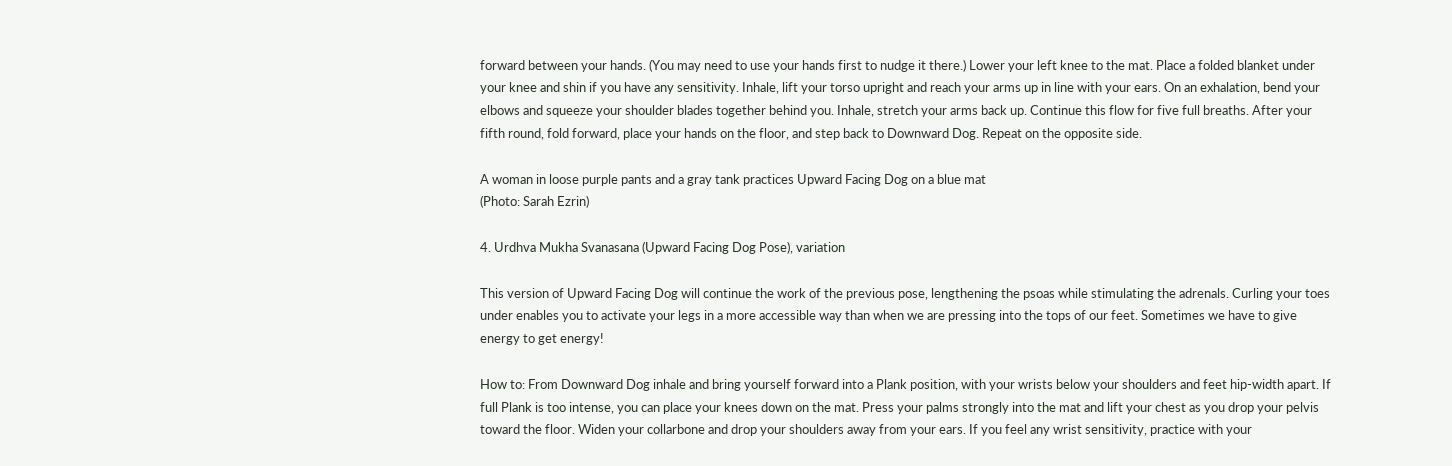forward between your hands. (You may need to use your hands first to nudge it there.) Lower your left knee to the mat. Place a folded blanket under your knee and shin if you have any sensitivity. Inhale, lift your torso upright and reach your arms up in line with your ears. On an exhalation, bend your elbows and squeeze your shoulder blades together behind you. Inhale, stretch your arms back up. Continue this flow for five full breaths. After your fifth round, fold forward, place your hands on the floor, and step back to Downward Dog. Repeat on the opposite side.

A woman in loose purple pants and a gray tank practices Upward Facing Dog on a blue mat
(Photo: Sarah Ezrin)

4. Urdhva Mukha Svanasana (Upward Facing Dog Pose), variation

This version of Upward Facing Dog will continue the work of the previous pose, lengthening the psoas while stimulating the adrenals. Curling your toes under enables you to activate your legs in a more accessible way than when we are pressing into the tops of our feet. Sometimes we have to give energy to get energy!

How to: From Downward Dog inhale and bring yourself forward into a Plank position, with your wrists below your shoulders and feet hip-width apart. If full Plank is too intense, you can place your knees down on the mat. Press your palms strongly into the mat and lift your chest as you drop your pelvis toward the floor. Widen your collarbone and drop your shoulders away from your ears. If you feel any wrist sensitivity, practice with your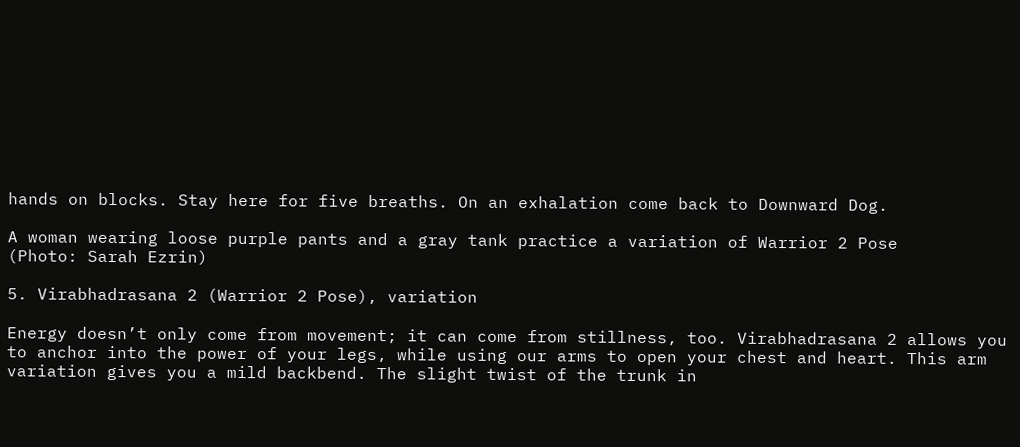hands on blocks. Stay here for five breaths. On an exhalation come back to Downward Dog.

A woman wearing loose purple pants and a gray tank practice a variation of Warrior 2 Pose
(Photo: Sarah Ezrin)

5. Virabhadrasana 2 (Warrior 2 Pose), variation

Energy doesn’t only come from movement; it can come from stillness, too. Virabhadrasana 2 allows you to anchor into the power of your legs, while using our arms to open your chest and heart. This arm variation gives you a mild backbend. The slight twist of the trunk in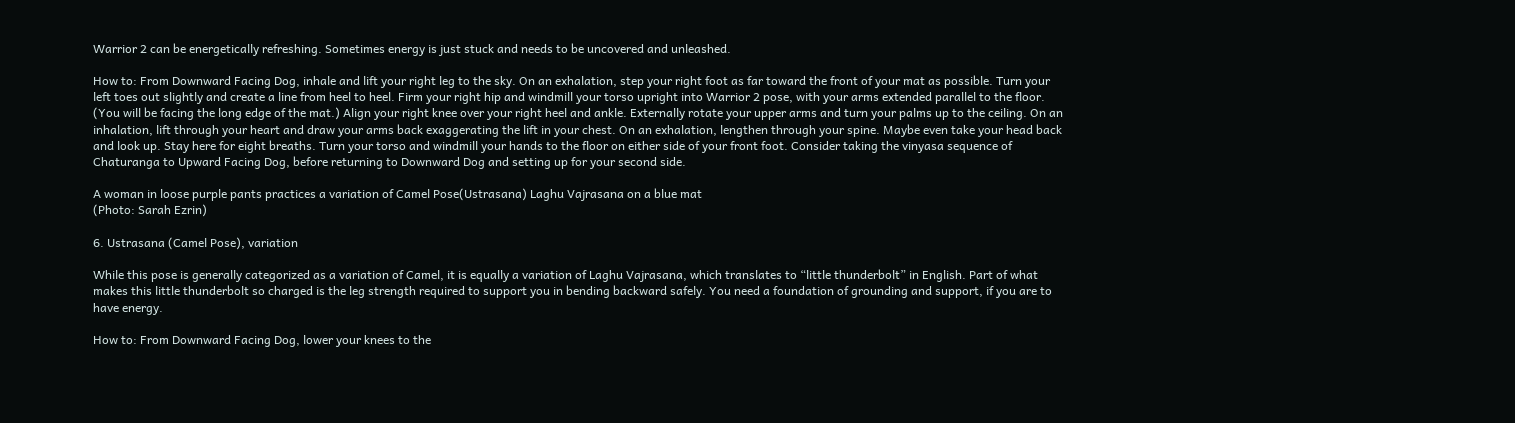Warrior 2 can be energetically refreshing. Sometimes energy is just stuck and needs to be uncovered and unleashed.

How to: From Downward Facing Dog, inhale and lift your right leg to the sky. On an exhalation, step your right foot as far toward the front of your mat as possible. Turn your left toes out slightly and create a line from heel to heel. Firm your right hip and windmill your torso upright into Warrior 2 pose, with your arms extended parallel to the floor. (You will be facing the long edge of the mat.) Align your right knee over your right heel and ankle. Externally rotate your upper arms and turn your palms up to the ceiling. On an inhalation, lift through your heart and draw your arms back exaggerating the lift in your chest. On an exhalation, lengthen through your spine. Maybe even take your head back and look up. Stay here for eight breaths. Turn your torso and windmill your hands to the floor on either side of your front foot. Consider taking the vinyasa sequence of Chaturanga to Upward Facing Dog, before returning to Downward Dog and setting up for your second side.

A woman in loose purple pants practices a variation of Camel Pose(Ustrasana) Laghu Vajrasana on a blue mat
(Photo: Sarah Ezrin)

6. Ustrasana (Camel Pose), variation

While this pose is generally categorized as a variation of Camel, it is equally a variation of Laghu Vajrasana, which translates to “little thunderbolt” in English. Part of what makes this little thunderbolt so charged is the leg strength required to support you in bending backward safely. You need a foundation of grounding and support, if you are to have energy.

How to: From Downward Facing Dog, lower your knees to the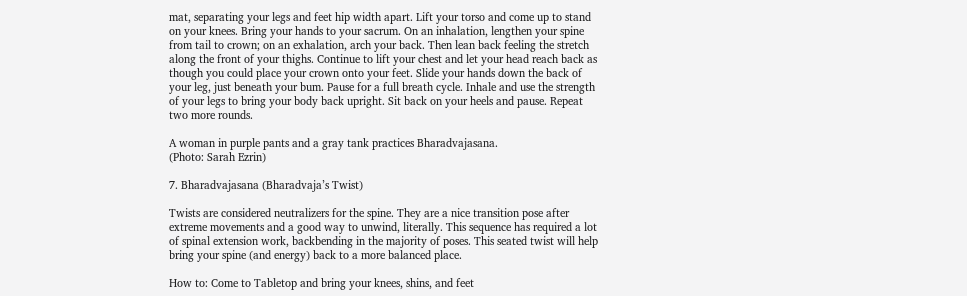mat, separating your legs and feet hip width apart. Lift your torso and come up to stand on your knees. Bring your hands to your sacrum. On an inhalation, lengthen your spine from tail to crown; on an exhalation, arch your back. Then lean back feeling the stretch along the front of your thighs. Continue to lift your chest and let your head reach back as though you could place your crown onto your feet. Slide your hands down the back of your leg, just beneath your bum. Pause for a full breath cycle. Inhale and use the strength of your legs to bring your body back upright. Sit back on your heels and pause. Repeat two more rounds.

A woman in purple pants and a gray tank practices Bharadvajasana.
(Photo: Sarah Ezrin)

7. Bharadvajasana (Bharadvaja’s Twist)

Twists are considered neutralizers for the spine. They are a nice transition pose after extreme movements and a good way to unwind, literally. This sequence has required a lot of spinal extension work, backbending in the majority of poses. This seated twist will help bring your spine (and energy) back to a more balanced place.

How to: Come to Tabletop and bring your knees, shins, and feet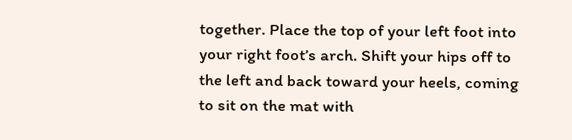together. Place the top of your left foot into your right foot’s arch. Shift your hips off to the left and back toward your heels, coming to sit on the mat with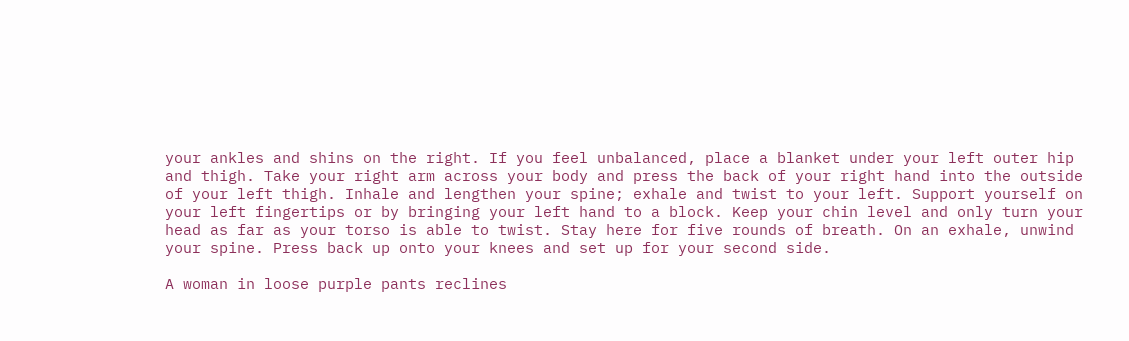your ankles and shins on the right. If you feel unbalanced, place a blanket under your left outer hip and thigh. Take your right arm across your body and press the back of your right hand into the outside of your left thigh. Inhale and lengthen your spine; exhale and twist to your left. Support yourself on your left fingertips or by bringing your left hand to a block. Keep your chin level and only turn your head as far as your torso is able to twist. Stay here for five rounds of breath. On an exhale, unwind your spine. Press back up onto your knees and set up for your second side.

A woman in loose purple pants reclines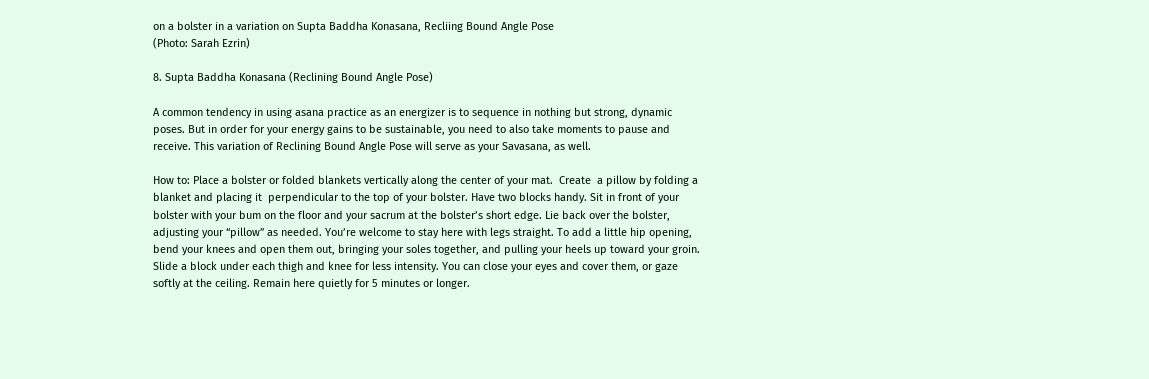on a bolster in a variation on Supta Baddha Konasana, Recliing Bound Angle Pose
(Photo: Sarah Ezrin)

8. Supta Baddha Konasana (Reclining Bound Angle Pose)

A common tendency in using asana practice as an energizer is to sequence in nothing but strong, dynamic poses. But in order for your energy gains to be sustainable, you need to also take moments to pause and receive. This variation of Reclining Bound Angle Pose will serve as your Savasana, as well.

How to: Place a bolster or folded blankets vertically along the center of your mat.  Create  a pillow by folding a blanket and placing it  perpendicular to the top of your bolster. Have two blocks handy. Sit in front of your bolster with your bum on the floor and your sacrum at the bolster’s short edge. Lie back over the bolster, adjusting your “pillow” as needed. You’re welcome to stay here with legs straight. To add a little hip opening, bend your knees and open them out, bringing your soles together, and pulling your heels up toward your groin. Slide a block under each thigh and knee for less intensity. You can close your eyes and cover them, or gaze softly at the ceiling. Remain here quietly for 5 minutes or longer.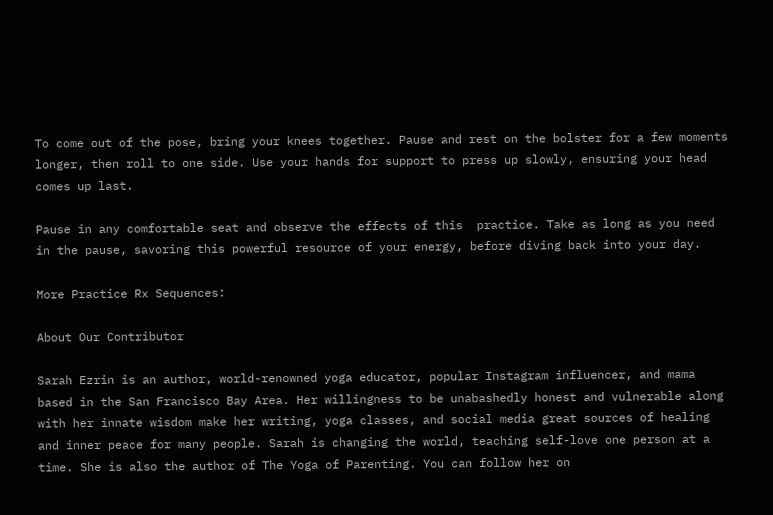To come out of the pose, bring your knees together. Pause and rest on the bolster for a few moments longer, then roll to one side. Use your hands for support to press up slowly, ensuring your head comes up last.

Pause in any comfortable seat and observe the effects of this  practice. Take as long as you need in the pause, savoring this powerful resource of your energy, before diving back into your day.

More Practice Rx Sequences:

About Our Contributor

Sarah Ezrin is an author, world-renowned yoga educator, popular Instagram influencer, and mama based in the San Francisco Bay Area. Her willingness to be unabashedly honest and vulnerable along with her innate wisdom make her writing, yoga classes, and social media great sources of healing and inner peace for many people. Sarah is changing the world, teaching self-love one person at a time. She is also the author of The Yoga of Parenting. You can follow her on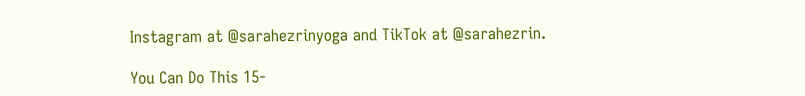Instagram at @sarahezrinyoga and TikTok at @sarahezrin.

You Can Do This 15-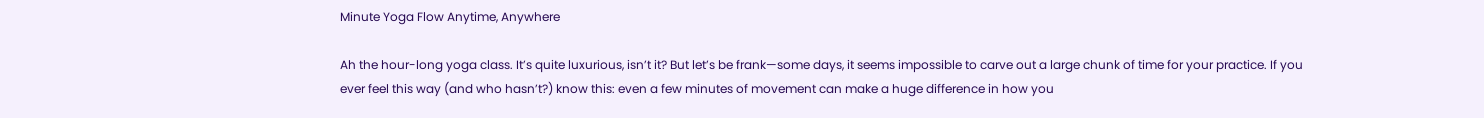Minute Yoga Flow Anytime, Anywhere

Ah the hour-long yoga class. It’s quite luxurious, isn’t it? But let’s be frank—some days, it seems impossible to carve out a large chunk of time for your practice. If you ever feel this way (and who hasn’t?) know this: even a few minutes of movement can make a huge difference in how you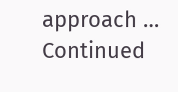approach … Continued